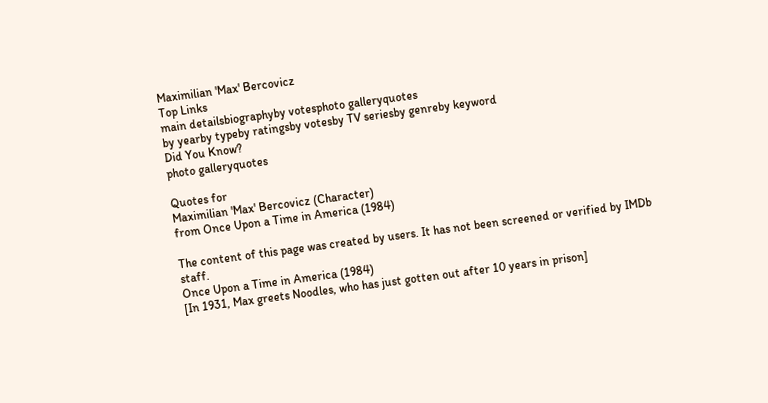Maximilian 'Max' Bercovicz
Top Links
main detailsbiographyby votesphoto galleryquotes
by yearby typeby ratingsby votesby TV seriesby genreby keyword
Did You Know?
photo galleryquotes

Quotes for
Maximilian 'Max' Bercovicz (Character)
from Once Upon a Time in America (1984)

The content of this page was created by users. It has not been screened or verified by IMDb staff.
Once Upon a Time in America (1984)
[In 1931, Max greets Noodles, who has just gotten out after 10 years in prison]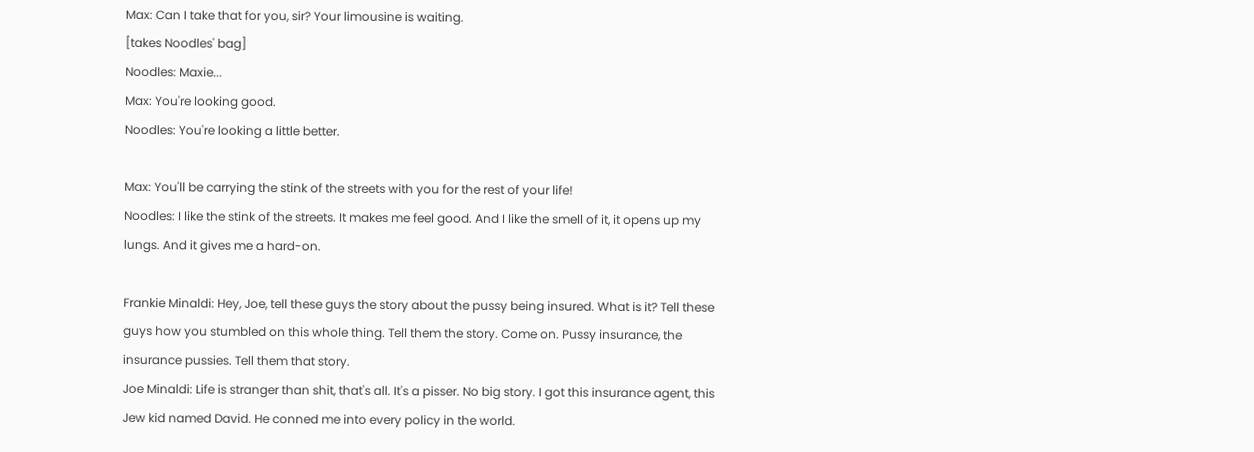Max: Can I take that for you, sir? Your limousine is waiting.
[takes Noodles' bag]
Noodles: Maxie...
Max: You're looking good.
Noodles: You're looking a little better.

Max: You'll be carrying the stink of the streets with you for the rest of your life!
Noodles: I like the stink of the streets. It makes me feel good. And I like the smell of it, it opens up my lungs. And it gives me a hard-on.

Frankie Minaldi: Hey, Joe, tell these guys the story about the pussy being insured. What is it? Tell these guys how you stumbled on this whole thing. Tell them the story. Come on. Pussy insurance, the insurance pussies. Tell them that story.
Joe Minaldi: Life is stranger than shit, that's all. It's a pisser. No big story. I got this insurance agent, this Jew kid named David. He conned me into every policy in the world.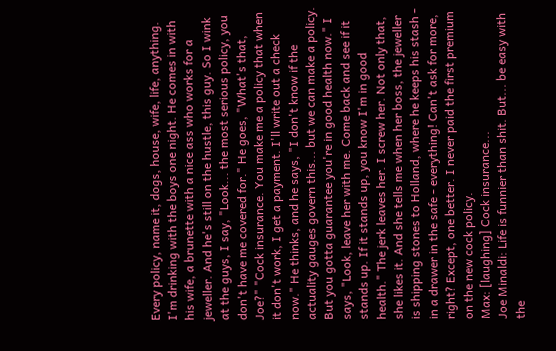Every policy, name it, dogs, house, wife, life, anything. I'm drinking with the boys one night. He comes in with his wife, a brunette with a nice ass who works for a jeweller. And he's still on the hustle, this guy. So I wink at the guys, I say, "Look... the most serious policy, you don't have me covered for." He goes, "What's that, Joe?" "Cock insurance. You make me a policy that when it don't work, I get a payment. I'll write out a check now." He thinks, and he says, "I don't know if the actuality gauges govern this... but we can make a policy. But you gotta guarantee you're in good health now." I says, "Look, leave her with me. Come back and see if it stands up. If it stands up, you know I'm in good health." The jerk leaves her. I screw her. Not only that, she likes it. And she tells me when her boss, the jeweller is shipping stones to Holland, where he keeps his stash - in a drawer in the safe - everything! Can't ask for more, right? Except, one better. I never paid the first premium on the new cock policy.
Max: [laughing] Cock insurance...
Joe Minaldi: Life is funnier than shit. But... be easy with the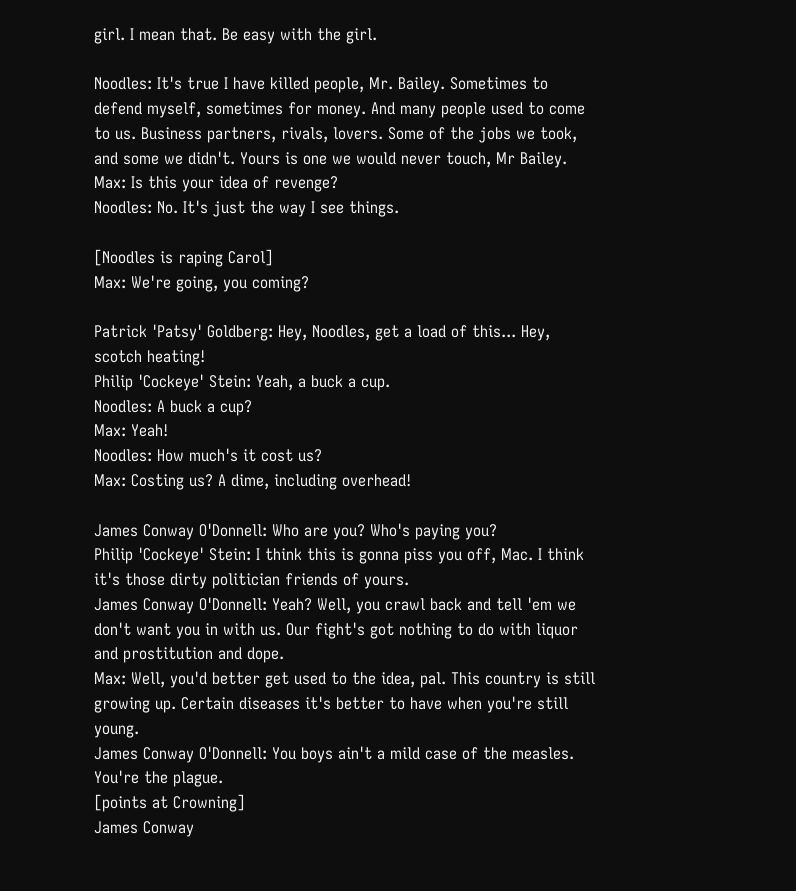girl. I mean that. Be easy with the girl.

Noodles: It's true I have killed people, Mr. Bailey. Sometimes to defend myself, sometimes for money. And many people used to come to us. Business partners, rivals, lovers. Some of the jobs we took, and some we didn't. Yours is one we would never touch, Mr Bailey.
Max: Is this your idea of revenge?
Noodles: No. It's just the way I see things.

[Noodles is raping Carol]
Max: We're going, you coming?

Patrick 'Patsy' Goldberg: Hey, Noodles, get a load of this... Hey, scotch heating!
Philip 'Cockeye' Stein: Yeah, a buck a cup.
Noodles: A buck a cup?
Max: Yeah!
Noodles: How much's it cost us?
Max: Costing us? A dime, including overhead!

James Conway O'Donnell: Who are you? Who's paying you?
Philip 'Cockeye' Stein: I think this is gonna piss you off, Mac. I think it's those dirty politician friends of yours.
James Conway O'Donnell: Yeah? Well, you crawl back and tell 'em we don't want you in with us. Our fight's got nothing to do with liquor and prostitution and dope.
Max: Well, you'd better get used to the idea, pal. This country is still growing up. Certain diseases it's better to have when you're still young.
James Conway O'Donnell: You boys ain't a mild case of the measles. You're the plague.
[points at Crowning]
James Conway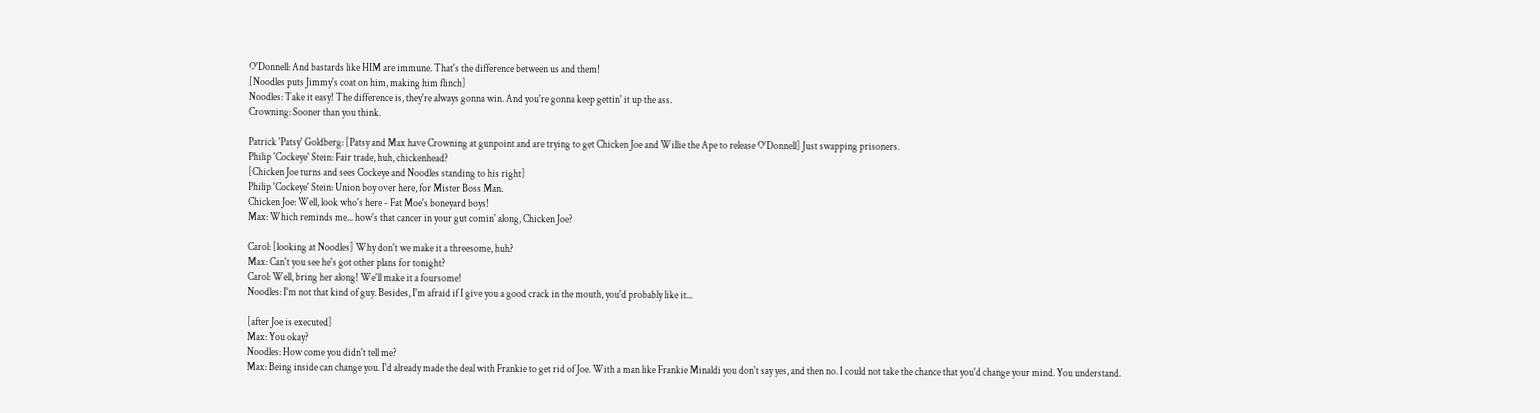O'Donnell: And bastards like HIM are immune. That's the difference between us and them!
[Noodles puts Jimmy's coat on him, making him flinch]
Noodles: Take it easy! The difference is, they're always gonna win. And you're gonna keep gettin' it up the ass.
Crowning: Sooner than you think.

Patrick 'Patsy' Goldberg: [Patsy and Max have Crowning at gunpoint and are trying to get Chicken Joe and Willie the Ape to release O'Donnell] Just swapping prisoners.
Philip 'Cockeye' Stein: Fair trade, huh, chickenhead?
[Chicken Joe turns and sees Cockeye and Noodles standing to his right]
Philip 'Cockeye' Stein: Union boy over here, for Mister Boss Man.
Chicken Joe: Well, look who's here - Fat Moe's boneyard boys!
Max: Which reminds me... how's that cancer in your gut comin' along, Chicken Joe?

Carol: [looking at Noodles] Why don't we make it a threesome, huh?
Max: Can't you see he's got other plans for tonight?
Carol: Well, bring her along! We'll make it a foursome!
Noodles: I'm not that kind of guy. Besides, I'm afraid if I give you a good crack in the mouth, you'd probably like it...

[after Joe is executed]
Max: You okay?
Noodles: How come you didn't tell me?
Max: Being inside can change you. I'd already made the deal with Frankie to get rid of Joe. With a man like Frankie Minaldi you don't say yes, and then no. I could not take the chance that you'd change your mind. You understand.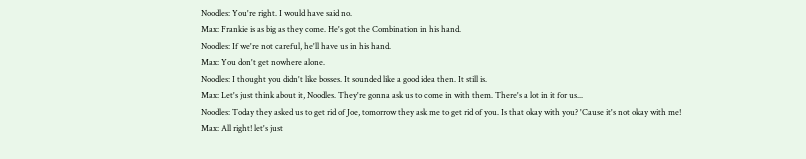Noodles: You're right. I would have said no.
Max: Frankie is as big as they come. He's got the Combination in his hand.
Noodles: If we're not careful, he'll have us in his hand.
Max: You don't get nowhere alone.
Noodles: I thought you didn't like bosses. It sounded like a good idea then. It still is.
Max: Let's just think about it, Noodles. They're gonna ask us to come in with them. There's a lot in it for us...
Noodles: Today they asked us to get rid of Joe, tomorrow they ask me to get rid of you. Is that okay with you? 'Cause it's not okay with me!
Max: All right! let's just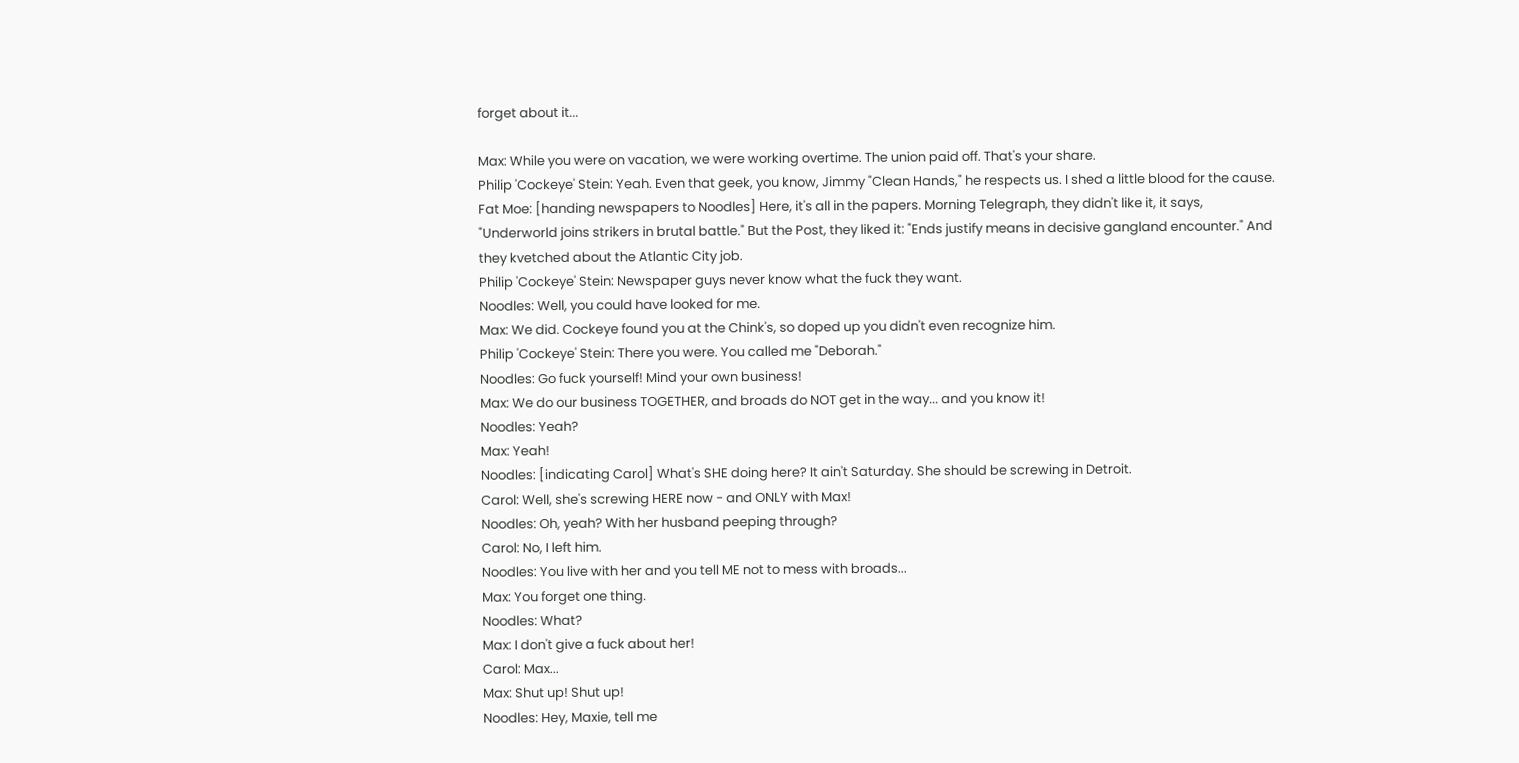forget about it...

Max: While you were on vacation, we were working overtime. The union paid off. That's your share.
Philip 'Cockeye' Stein: Yeah. Even that geek, you know, Jimmy "Clean Hands," he respects us. I shed a little blood for the cause.
Fat Moe: [handing newspapers to Noodles] Here, it's all in the papers. Morning Telegraph, they didn't like it, it says, "Underworld joins strikers in brutal battle." But the Post, they liked it: "Ends justify means in decisive gangland encounter." And they kvetched about the Atlantic City job.
Philip 'Cockeye' Stein: Newspaper guys never know what the fuck they want.
Noodles: Well, you could have looked for me.
Max: We did. Cockeye found you at the Chink's, so doped up you didn't even recognize him.
Philip 'Cockeye' Stein: There you were. You called me "Deborah."
Noodles: Go fuck yourself! Mind your own business!
Max: We do our business TOGETHER, and broads do NOT get in the way... and you know it!
Noodles: Yeah?
Max: Yeah!
Noodles: [indicating Carol] What's SHE doing here? It ain't Saturday. She should be screwing in Detroit.
Carol: Well, she's screwing HERE now - and ONLY with Max!
Noodles: Oh, yeah? With her husband peeping through?
Carol: No, I left him.
Noodles: You live with her and you tell ME not to mess with broads...
Max: You forget one thing.
Noodles: What?
Max: I don't give a fuck about her!
Carol: Max...
Max: Shut up! Shut up!
Noodles: Hey, Maxie, tell me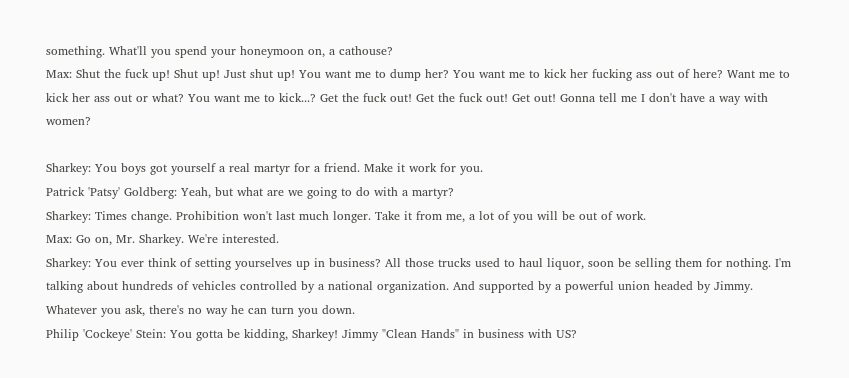something. What'll you spend your honeymoon on, a cathouse?
Max: Shut the fuck up! Shut up! Just shut up! You want me to dump her? You want me to kick her fucking ass out of here? Want me to kick her ass out or what? You want me to kick...? Get the fuck out! Get the fuck out! Get out! Gonna tell me I don't have a way with women?

Sharkey: You boys got yourself a real martyr for a friend. Make it work for you.
Patrick 'Patsy' Goldberg: Yeah, but what are we going to do with a martyr?
Sharkey: Times change. Prohibition won't last much longer. Take it from me, a lot of you will be out of work.
Max: Go on, Mr. Sharkey. We're interested.
Sharkey: You ever think of setting yourselves up in business? All those trucks used to haul liquor, soon be selling them for nothing. I'm talking about hundreds of vehicles controlled by a national organization. And supported by a powerful union headed by Jimmy. Whatever you ask, there's no way he can turn you down.
Philip 'Cockeye' Stein: You gotta be kidding, Sharkey! Jimmy "Clean Hands" in business with US?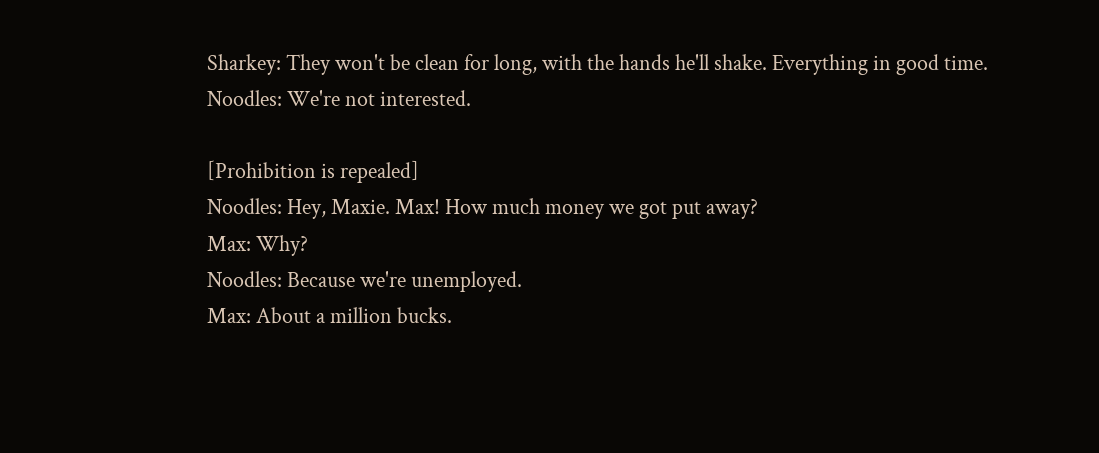Sharkey: They won't be clean for long, with the hands he'll shake. Everything in good time.
Noodles: We're not interested.

[Prohibition is repealed]
Noodles: Hey, Maxie. Max! How much money we got put away?
Max: Why?
Noodles: Because we're unemployed.
Max: About a million bucks.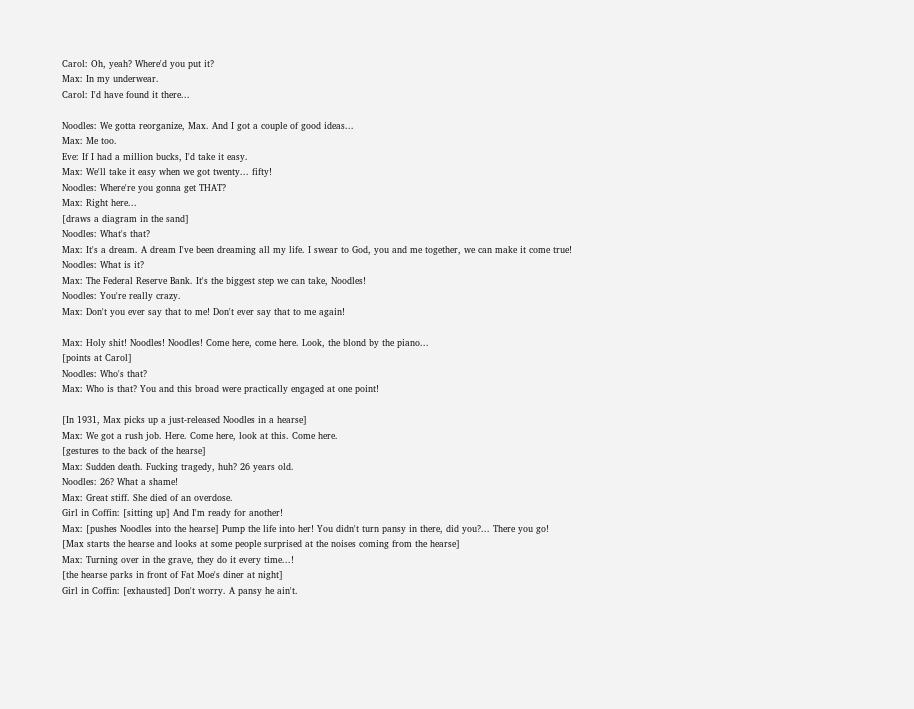Carol: Oh, yeah? Where'd you put it?
Max: In my underwear.
Carol: I'd have found it there...

Noodles: We gotta reorganize, Max. And I got a couple of good ideas...
Max: Me too.
Eve: If I had a million bucks, I'd take it easy.
Max: We'll take it easy when we got twenty... fifty!
Noodles: Where're you gonna get THAT?
Max: Right here...
[draws a diagram in the sand]
Noodles: What's that?
Max: It's a dream. A dream I've been dreaming all my life. I swear to God, you and me together, we can make it come true!
Noodles: What is it?
Max: The Federal Reserve Bank. It's the biggest step we can take, Noodles!
Noodles: You're really crazy.
Max: Don't you ever say that to me! Don't ever say that to me again!

Max: Holy shit! Noodles! Noodles! Come here, come here. Look, the blond by the piano...
[points at Carol]
Noodles: Who's that?
Max: Who is that? You and this broad were practically engaged at one point!

[In 1931, Max picks up a just-released Noodles in a hearse]
Max: We got a rush job. Here. Come here, look at this. Come here.
[gestures to the back of the hearse]
Max: Sudden death. Fucking tragedy, huh? 26 years old.
Noodles: 26? What a shame!
Max: Great stiff. She died of an overdose.
Girl in Coffin: [sitting up] And I'm ready for another!
Max: [pushes Noodles into the hearse] Pump the life into her! You didn't turn pansy in there, did you?... There you go!
[Max starts the hearse and looks at some people surprised at the noises coming from the hearse]
Max: Turning over in the grave, they do it every time...!
[the hearse parks in front of Fat Moe's diner at night]
Girl in Coffin: [exhausted] Don't worry. A pansy he ain't.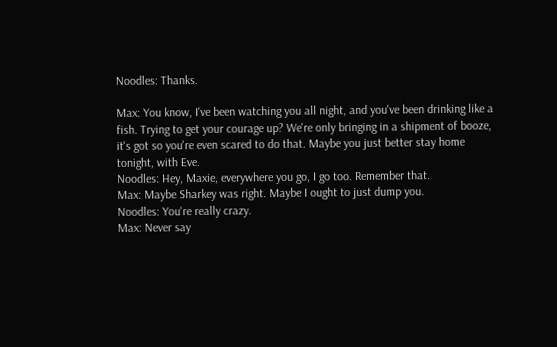Noodles: Thanks.

Max: You know, I've been watching you all night, and you've been drinking like a fish. Trying to get your courage up? We're only bringing in a shipment of booze, it's got so you're even scared to do that. Maybe you just better stay home tonight, with Eve.
Noodles: Hey, Maxie, everywhere you go, I go too. Remember that.
Max: Maybe Sharkey was right. Maybe I ought to just dump you.
Noodles: You're really crazy.
Max: Never say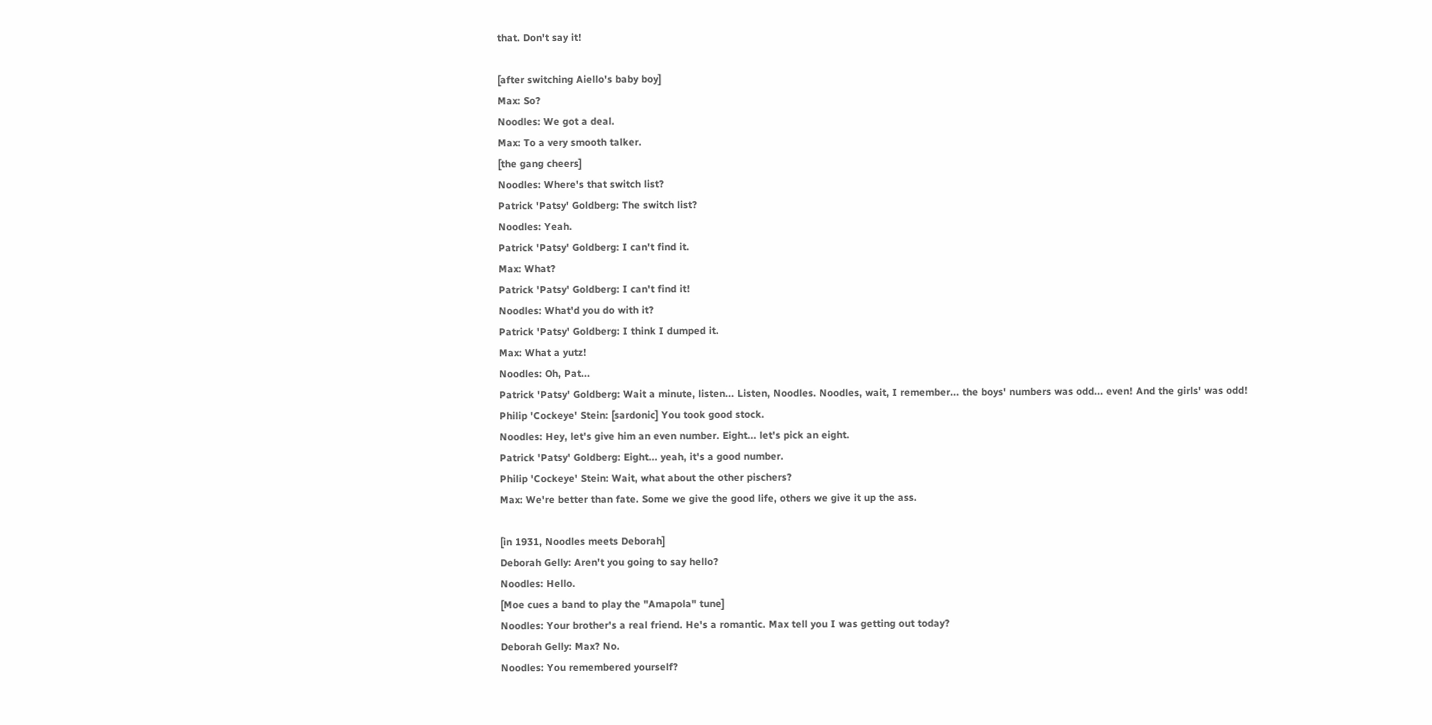that. Don't say it!

[after switching Aiello's baby boy]
Max: So?
Noodles: We got a deal.
Max: To a very smooth talker.
[the gang cheers]
Noodles: Where's that switch list?
Patrick 'Patsy' Goldberg: The switch list?
Noodles: Yeah.
Patrick 'Patsy' Goldberg: I can't find it.
Max: What?
Patrick 'Patsy' Goldberg: I can't find it!
Noodles: What'd you do with it?
Patrick 'Patsy' Goldberg: I think I dumped it.
Max: What a yutz!
Noodles: Oh, Pat...
Patrick 'Patsy' Goldberg: Wait a minute, listen... Listen, Noodles. Noodles, wait, I remember... the boys' numbers was odd... even! And the girls' was odd!
Philip 'Cockeye' Stein: [sardonic] You took good stock.
Noodles: Hey, let's give him an even number. Eight... let's pick an eight.
Patrick 'Patsy' Goldberg: Eight... yeah, it's a good number.
Philip 'Cockeye' Stein: Wait, what about the other pischers?
Max: We're better than fate. Some we give the good life, others we give it up the ass.

[in 1931, Noodles meets Deborah]
Deborah Gelly: Aren't you going to say hello?
Noodles: Hello.
[Moe cues a band to play the "Amapola" tune]
Noodles: Your brother's a real friend. He's a romantic. Max tell you I was getting out today?
Deborah Gelly: Max? No.
Noodles: You remembered yourself?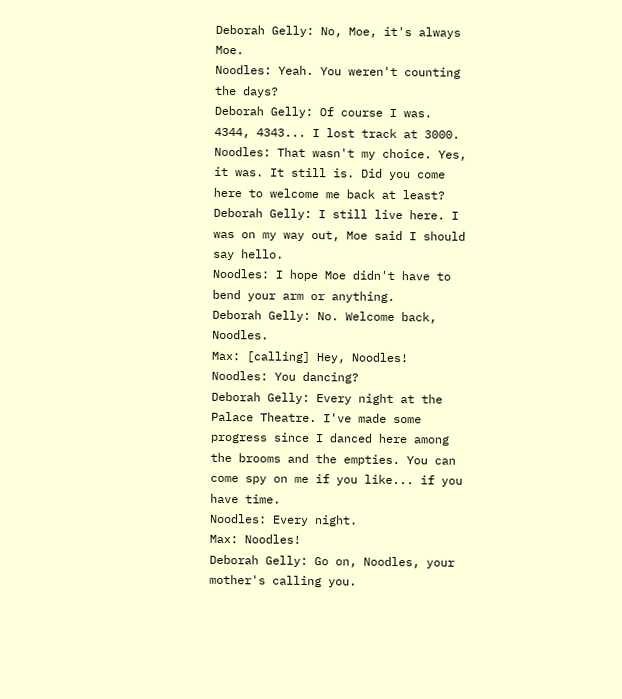Deborah Gelly: No, Moe, it's always Moe.
Noodles: Yeah. You weren't counting the days?
Deborah Gelly: Of course I was. 4344, 4343... I lost track at 3000.
Noodles: That wasn't my choice. Yes, it was. It still is. Did you come here to welcome me back at least?
Deborah Gelly: I still live here. I was on my way out, Moe said I should say hello.
Noodles: I hope Moe didn't have to bend your arm or anything.
Deborah Gelly: No. Welcome back, Noodles.
Max: [calling] Hey, Noodles!
Noodles: You dancing?
Deborah Gelly: Every night at the Palace Theatre. I've made some progress since I danced here among the brooms and the empties. You can come spy on me if you like... if you have time.
Noodles: Every night.
Max: Noodles!
Deborah Gelly: Go on, Noodles, your mother's calling you.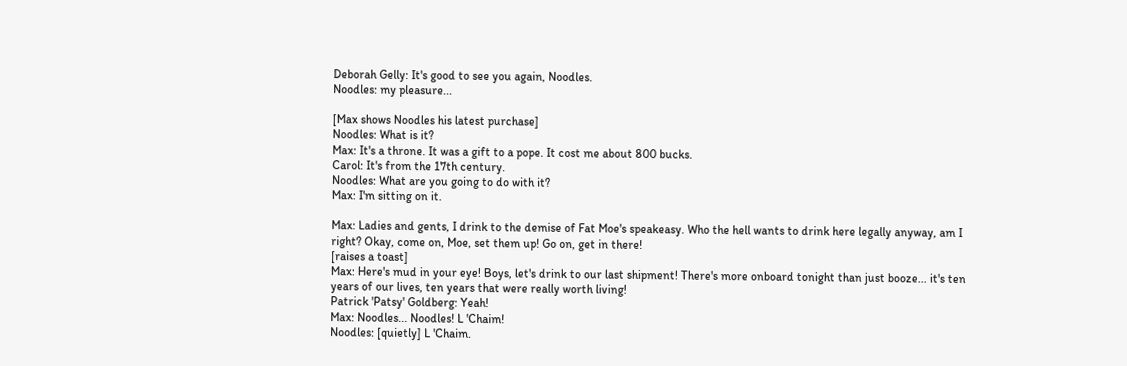Deborah Gelly: It's good to see you again, Noodles.
Noodles: my pleasure...

[Max shows Noodles his latest purchase]
Noodles: What is it?
Max: It's a throne. It was a gift to a pope. It cost me about 800 bucks.
Carol: It's from the 17th century.
Noodles: What are you going to do with it?
Max: I'm sitting on it.

Max: Ladies and gents, I drink to the demise of Fat Moe's speakeasy. Who the hell wants to drink here legally anyway, am I right? Okay, come on, Moe, set them up! Go on, get in there!
[raises a toast]
Max: Here's mud in your eye! Boys, let's drink to our last shipment! There's more onboard tonight than just booze... it's ten years of our lives, ten years that were really worth living!
Patrick 'Patsy' Goldberg: Yeah!
Max: Noodles... Noodles! L 'Chaim!
Noodles: [quietly] L 'Chaim.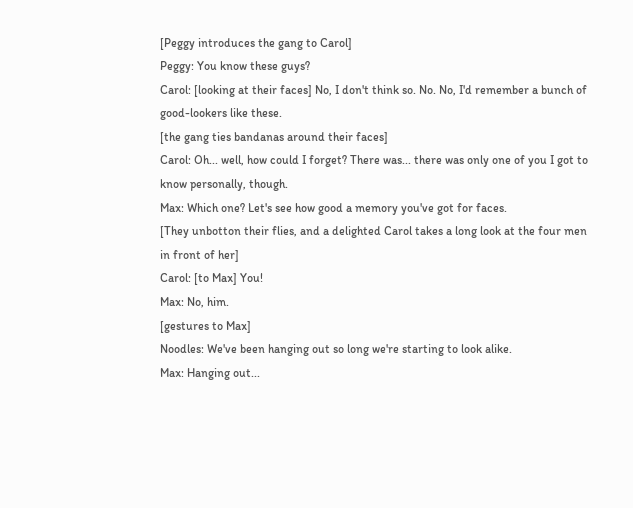[Peggy introduces the gang to Carol]
Peggy: You know these guys?
Carol: [looking at their faces] No, I don't think so. No. No, I'd remember a bunch of good-lookers like these.
[the gang ties bandanas around their faces]
Carol: Oh... well, how could I forget? There was... there was only one of you I got to know personally, though.
Max: Which one? Let's see how good a memory you've got for faces.
[They unbotton their flies, and a delighted Carol takes a long look at the four men in front of her]
Carol: [to Max] You!
Max: No, him.
[gestures to Max]
Noodles: We've been hanging out so long we're starting to look alike.
Max: Hanging out...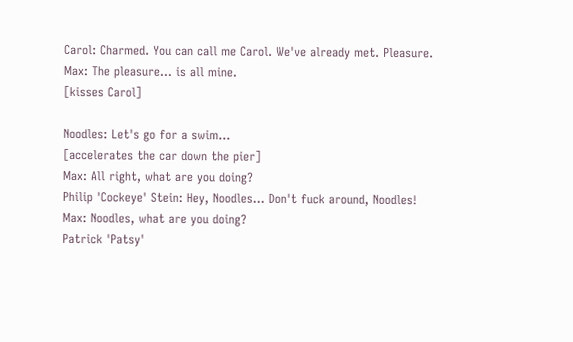Carol: Charmed. You can call me Carol. We've already met. Pleasure.
Max: The pleasure... is all mine.
[kisses Carol]

Noodles: Let's go for a swim...
[accelerates the car down the pier]
Max: All right, what are you doing?
Philip 'Cockeye' Stein: Hey, Noodles... Don't fuck around, Noodles!
Max: Noodles, what are you doing?
Patrick 'Patsy'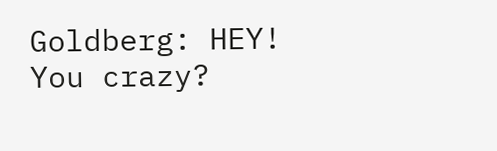Goldberg: HEY! You crazy?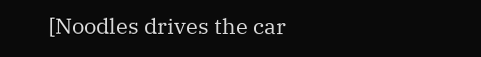[Noodles drives the car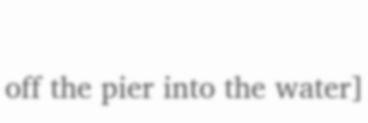off the pier into the water]